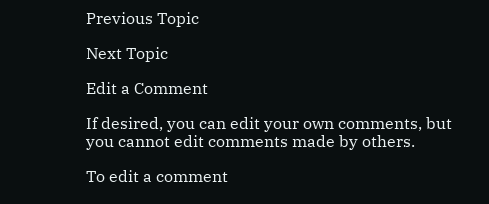Previous Topic

Next Topic

Edit a Comment

If desired, you can edit your own comments, but you cannot edit comments made by others.

To edit a comment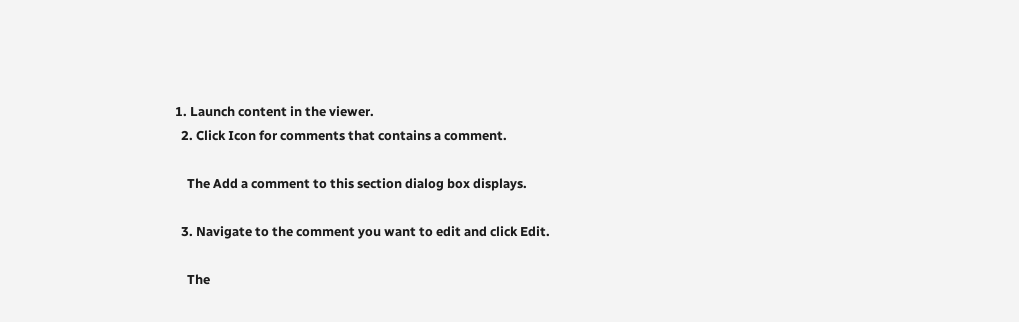1. Launch content in the viewer.
  2. Click Icon for comments that contains a comment.

    The Add a comment to this section dialog box displays.

  3. Navigate to the comment you want to edit and click Edit.

    The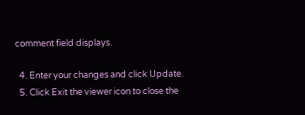comment field displays.

  4. Enter your changes and click Update.
  5. Click Exit the viewer icon to close the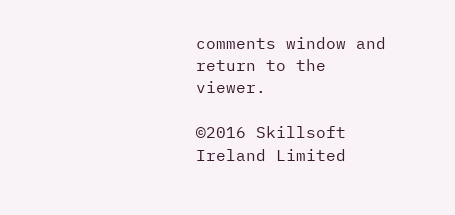comments window and return to the viewer.

©2016 Skillsoft Ireland Limited